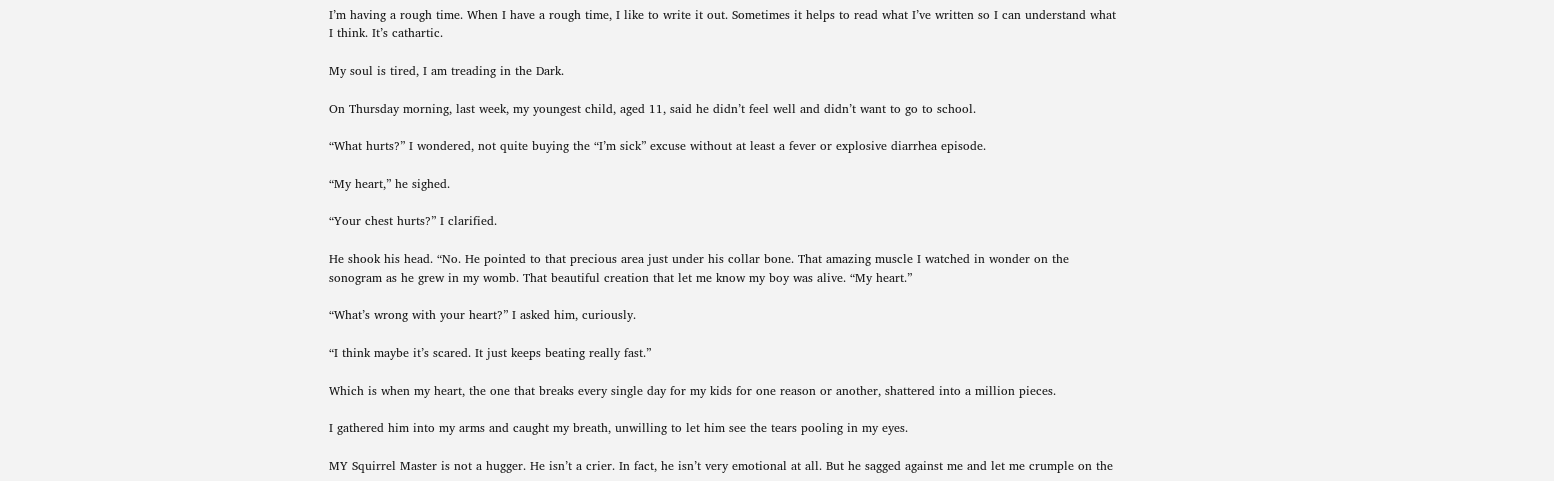I’m having a rough time. When I have a rough time, I like to write it out. Sometimes it helps to read what I’ve written so I can understand what I think. It’s cathartic.

My soul is tired, I am treading in the Dark.

On Thursday morning, last week, my youngest child, aged 11, said he didn’t feel well and didn’t want to go to school.

“What hurts?” I wondered, not quite buying the “I’m sick” excuse without at least a fever or explosive diarrhea episode.

“My heart,” he sighed.

“Your chest hurts?” I clarified.

He shook his head. “No. He pointed to that precious area just under his collar bone. That amazing muscle I watched in wonder on the sonogram as he grew in my womb. That beautiful creation that let me know my boy was alive. “My heart.”

“What’s wrong with your heart?” I asked him, curiously.

“I think maybe it’s scared. It just keeps beating really fast.”

Which is when my heart, the one that breaks every single day for my kids for one reason or another, shattered into a million pieces.

I gathered him into my arms and caught my breath, unwilling to let him see the tears pooling in my eyes.

MY Squirrel Master is not a hugger. He isn’t a crier. In fact, he isn’t very emotional at all. But he sagged against me and let me crumple on the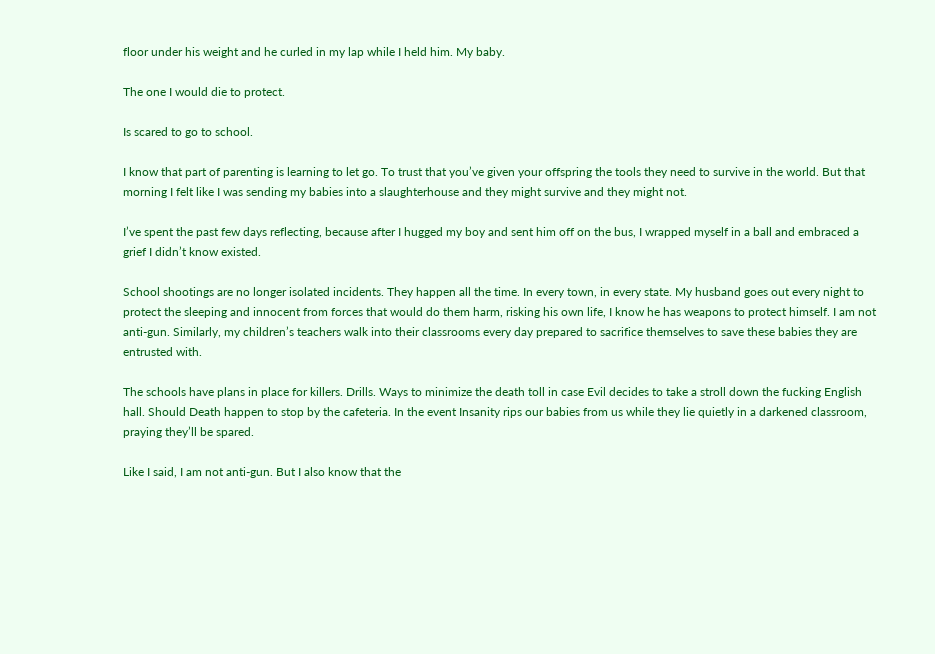floor under his weight and he curled in my lap while I held him. My baby.

The one I would die to protect.

Is scared to go to school.

I know that part of parenting is learning to let go. To trust that you’ve given your offspring the tools they need to survive in the world. But that morning I felt like I was sending my babies into a slaughterhouse and they might survive and they might not.

I’ve spent the past few days reflecting, because after I hugged my boy and sent him off on the bus, I wrapped myself in a ball and embraced a grief I didn’t know existed.

School shootings are no longer isolated incidents. They happen all the time. In every town, in every state. My husband goes out every night to protect the sleeping and innocent from forces that would do them harm, risking his own life, I know he has weapons to protect himself. I am not anti-gun. Similarly, my children’s teachers walk into their classrooms every day prepared to sacrifice themselves to save these babies they are entrusted with.

The schools have plans in place for killers. Drills. Ways to minimize the death toll in case Evil decides to take a stroll down the fucking English hall. Should Death happen to stop by the cafeteria. In the event Insanity rips our babies from us while they lie quietly in a darkened classroom, praying they’ll be spared.

Like I said, I am not anti-gun. But I also know that the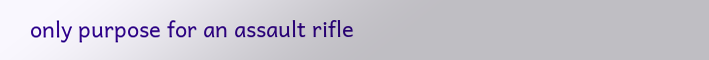only purpose for an assault rifle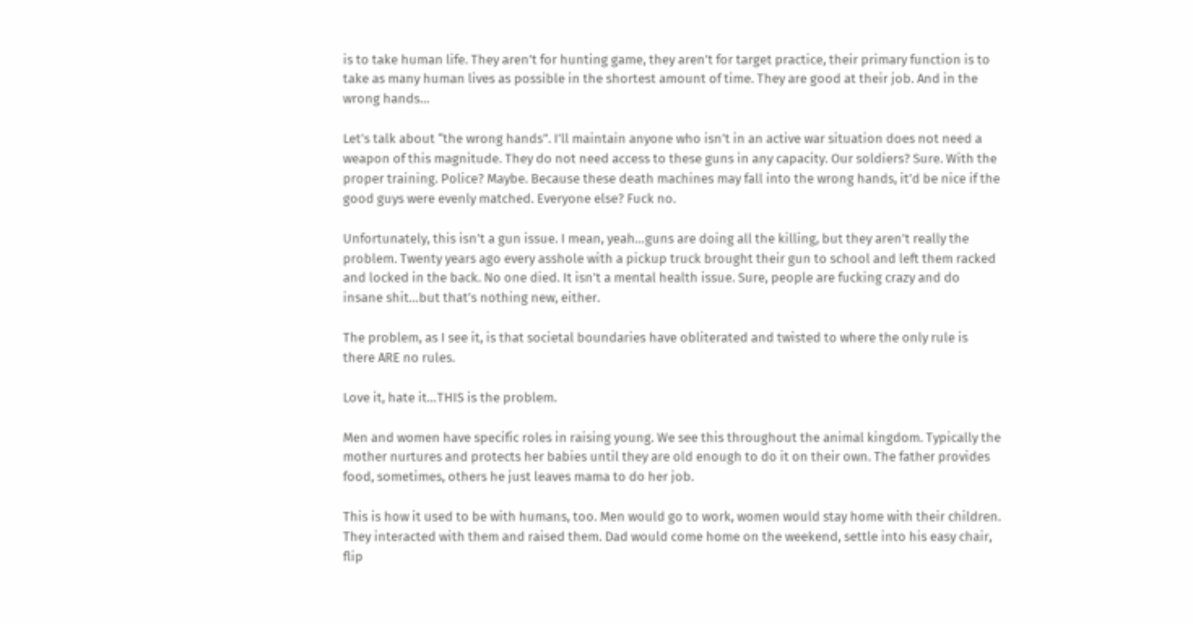is to take human life. They aren’t for hunting game, they aren’t for target practice, their primary function is to take as many human lives as possible in the shortest amount of time. They are good at their job. And in the wrong hands…

Let’s talk about “the wrong hands”. I’ll maintain anyone who isn’t in an active war situation does not need a weapon of this magnitude. They do not need access to these guns in any capacity. Our soldiers? Sure. With the proper training. Police? Maybe. Because these death machines may fall into the wrong hands, it’d be nice if the good guys were evenly matched. Everyone else? Fuck no.

Unfortunately, this isn’t a gun issue. I mean, yeah…guns are doing all the killing, but they aren’t really the problem. Twenty years ago every asshole with a pickup truck brought their gun to school and left them racked and locked in the back. No one died. It isn’t a mental health issue. Sure, people are fucking crazy and do insane shit…but that’s nothing new, either.

The problem, as I see it, is that societal boundaries have obliterated and twisted to where the only rule is there ARE no rules.

Love it, hate it…THIS is the problem.

Men and women have specific roles in raising young. We see this throughout the animal kingdom. Typically the mother nurtures and protects her babies until they are old enough to do it on their own. The father provides food, sometimes, others he just leaves mama to do her job.

This is how it used to be with humans, too. Men would go to work, women would stay home with their children. They interacted with them and raised them. Dad would come home on the weekend, settle into his easy chair, flip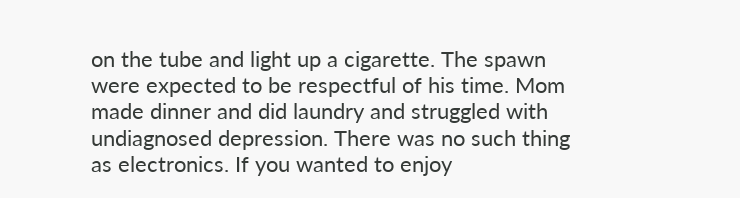on the tube and light up a cigarette. The spawn were expected to be respectful of his time. Mom made dinner and did laundry and struggled with undiagnosed depression. There was no such thing as electronics. If you wanted to enjoy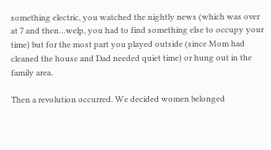something electric, you watched the nightly news (which was over at 7 and then…welp, you had to find something else to occupy your time) but for the most part you played outside (since Mom had cleaned the house and Dad needed quiet time) or hung out in the family area.

Then a revolution occurred. We decided women belonged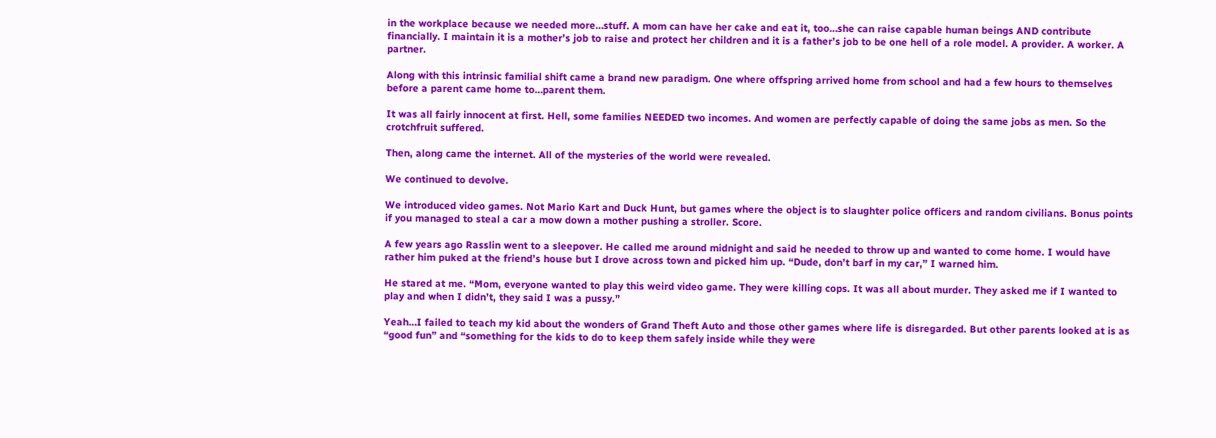in the workplace because we needed more…stuff. A mom can have her cake and eat it, too…she can raise capable human beings AND contribute financially. I maintain it is a mother’s job to raise and protect her children and it is a father’s job to be one hell of a role model. A provider. A worker. A partner.

Along with this intrinsic familial shift came a brand new paradigm. One where offspring arrived home from school and had a few hours to themselves before a parent came home to…parent them.

It was all fairly innocent at first. Hell, some families NEEDED two incomes. And women are perfectly capable of doing the same jobs as men. So the crotchfruit suffered.

Then, along came the internet. All of the mysteries of the world were revealed.

We continued to devolve.

We introduced video games. Not Mario Kart and Duck Hunt, but games where the object is to slaughter police officers and random civilians. Bonus points if you managed to steal a car a mow down a mother pushing a stroller. Score.

A few years ago Rasslin went to a sleepover. He called me around midnight and said he needed to throw up and wanted to come home. I would have rather him puked at the friend’s house but I drove across town and picked him up. “Dude, don’t barf in my car,” I warned him.

He stared at me. “Mom, everyone wanted to play this weird video game. They were killing cops. It was all about murder. They asked me if I wanted to play and when I didn’t, they said I was a pussy.”

Yeah…I failed to teach my kid about the wonders of Grand Theft Auto and those other games where life is disregarded. But other parents looked at is as “good fun” and “something for the kids to do to keep them safely inside while they were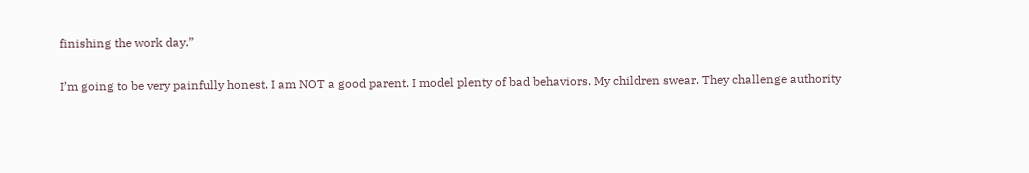finishing the work day.”

I’m going to be very painfully honest. I am NOT a good parent. I model plenty of bad behaviors. My children swear. They challenge authority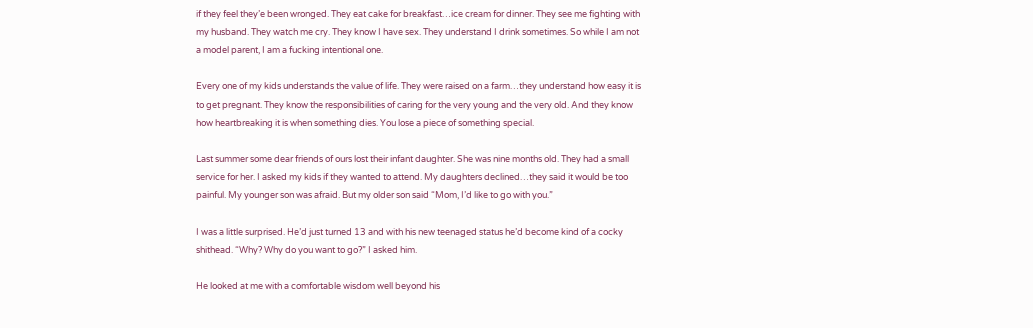if they feel they’e been wronged. They eat cake for breakfast…ice cream for dinner. They see me fighting with my husband. They watch me cry. They know I have sex. They understand I drink sometimes. So while I am not a model parent, I am a fucking intentional one.

Every one of my kids understands the value of life. They were raised on a farm…they understand how easy it is to get pregnant. They know the responsibilities of caring for the very young and the very old. And they know how heartbreaking it is when something dies. You lose a piece of something special.

Last summer some dear friends of ours lost their infant daughter. She was nine months old. They had a small service for her. I asked my kids if they wanted to attend. My daughters declined…they said it would be too painful. My younger son was afraid. But my older son said “Mom, I’d like to go with you.”

I was a little surprised. He’d just turned 13 and with his new teenaged status he’d become kind of a cocky shithead. “Why? Why do you want to go?” I asked him.

He looked at me with a comfortable wisdom well beyond his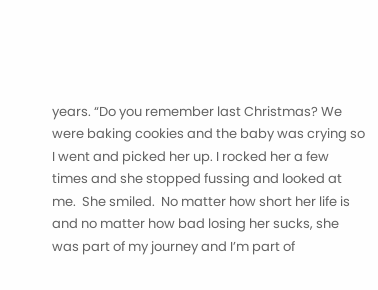years. “Do you remember last Christmas? We were baking cookies and the baby was crying so I went and picked her up. I rocked her a few times and she stopped fussing and looked at me.  She smiled.  No matter how short her life is and no matter how bad losing her sucks, she was part of my journey and I’m part of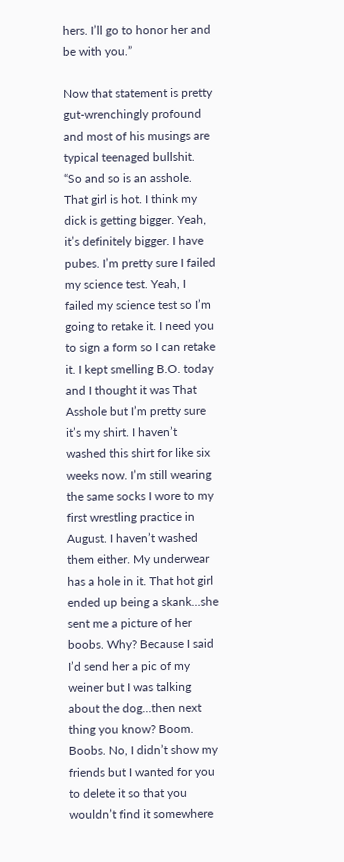hers. I’ll go to honor her and be with you.”

Now that statement is pretty gut-wrenchingly profound and most of his musings are typical teenaged bullshit. “So and so is an asshole. That girl is hot. I think my dick is getting bigger. Yeah, it’s definitely bigger. I have pubes. I’m pretty sure I failed my science test. Yeah, I failed my science test so I’m going to retake it. I need you to sign a form so I can retake it. I kept smelling B.O. today and I thought it was That Asshole but I’m pretty sure it’s my shirt. I haven’t washed this shirt for like six weeks now. I’m still wearing the same socks I wore to my first wrestling practice in August. I haven’t washed them either. My underwear has a hole in it. That hot girl ended up being a skank…she sent me a picture of her boobs. Why? Because I said I’d send her a pic of my weiner but I was talking about the dog…then next thing you know? Boom. Boobs. No, I didn’t show my friends but I wanted for you to delete it so that you wouldn’t find it somewhere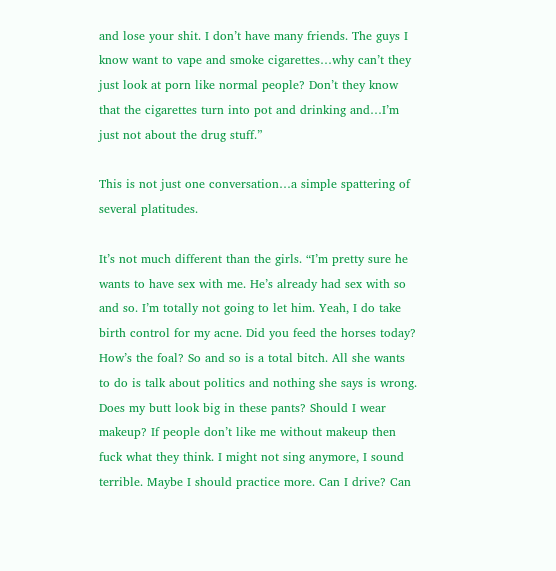and lose your shit. I don’t have many friends. The guys I know want to vape and smoke cigarettes…why can’t they just look at porn like normal people? Don’t they know that the cigarettes turn into pot and drinking and…I’m just not about the drug stuff.”

This is not just one conversation…a simple spattering of several platitudes.

It’s not much different than the girls. “I’m pretty sure he wants to have sex with me. He’s already had sex with so and so. I’m totally not going to let him. Yeah, I do take birth control for my acne. Did you feed the horses today? How’s the foal? So and so is a total bitch. All she wants to do is talk about politics and nothing she says is wrong. Does my butt look big in these pants? Should I wear makeup? If people don’t like me without makeup then fuck what they think. I might not sing anymore, I sound terrible. Maybe I should practice more. Can I drive? Can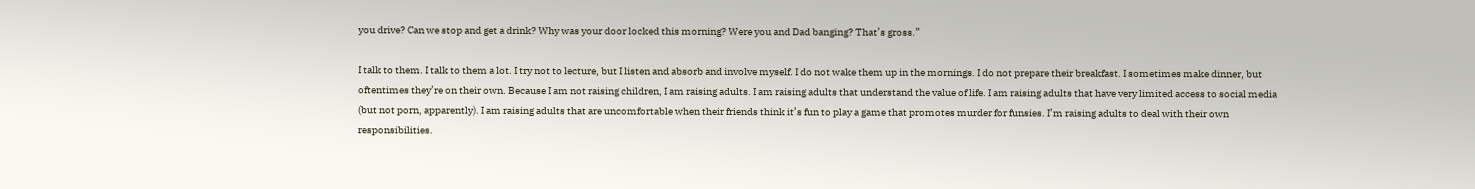you drive? Can we stop and get a drink? Why was your door locked this morning? Were you and Dad banging? That’s gross.”

I talk to them. I talk to them a lot. I try not to lecture, but I listen and absorb and involve myself. I do not wake them up in the mornings. I do not prepare their breakfast. I sometimes make dinner, but oftentimes they’re on their own. Because I am not raising children, I am raising adults. I am raising adults that understand the value of life. I am raising adults that have very limited access to social media (but not porn, apparently). I am raising adults that are uncomfortable when their friends think it’s fun to play a game that promotes murder for funsies. I’m raising adults to deal with their own responsibilities.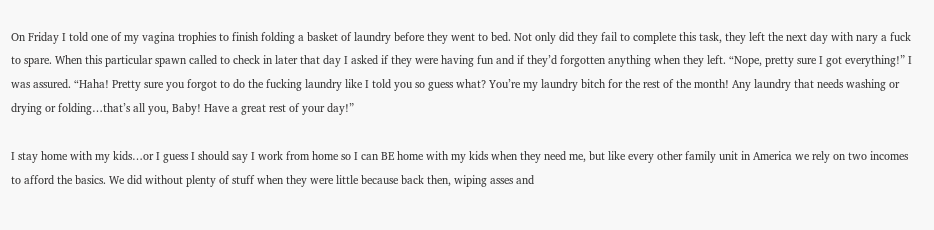On Friday I told one of my vagina trophies to finish folding a basket of laundry before they went to bed. Not only did they fail to complete this task, they left the next day with nary a fuck to spare. When this particular spawn called to check in later that day I asked if they were having fun and if they’d forgotten anything when they left. “Nope, pretty sure I got everything!” I was assured. “Haha! Pretty sure you forgot to do the fucking laundry like I told you so guess what? You’re my laundry bitch for the rest of the month! Any laundry that needs washing or drying or folding…that’s all you, Baby! Have a great rest of your day!”

I stay home with my kids…or I guess I should say I work from home so I can BE home with my kids when they need me, but like every other family unit in America we rely on two incomes to afford the basics. We did without plenty of stuff when they were little because back then, wiping asses and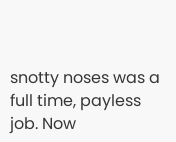snotty noses was a full time, payless job. Now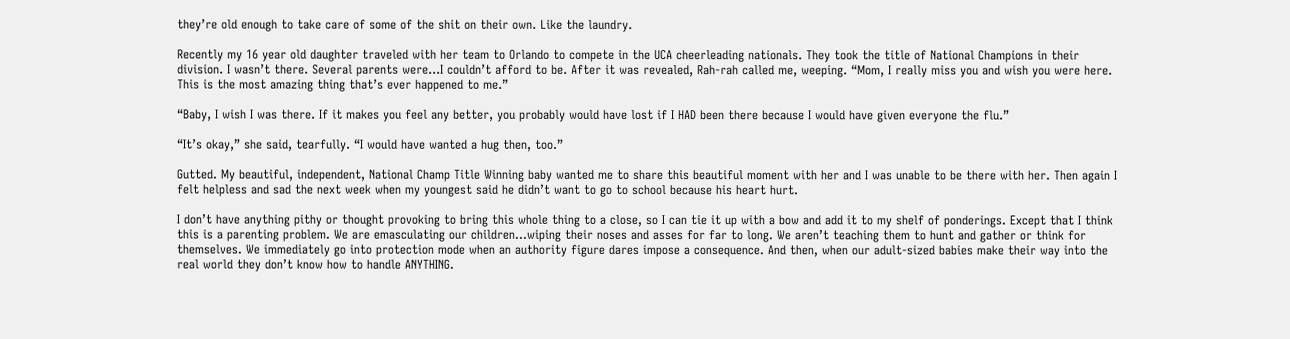they’re old enough to take care of some of the shit on their own. Like the laundry.

Recently my 16 year old daughter traveled with her team to Orlando to compete in the UCA cheerleading nationals. They took the title of National Champions in their division. I wasn’t there. Several parents were…I couldn’t afford to be. After it was revealed, Rah-rah called me, weeping. “Mom, I really miss you and wish you were here. This is the most amazing thing that’s ever happened to me.”

“Baby, I wish I was there. If it makes you feel any better, you probably would have lost if I HAD been there because I would have given everyone the flu.”

“It’s okay,” she said, tearfully. “I would have wanted a hug then, too.”

Gutted. My beautiful, independent, National Champ Title Winning baby wanted me to share this beautiful moment with her and I was unable to be there with her. Then again I felt helpless and sad the next week when my youngest said he didn’t want to go to school because his heart hurt.

I don’t have anything pithy or thought provoking to bring this whole thing to a close, so I can tie it up with a bow and add it to my shelf of ponderings. Except that I think this is a parenting problem. We are emasculating our children…wiping their noses and asses for far to long. We aren’t teaching them to hunt and gather or think for themselves. We immediately go into protection mode when an authority figure dares impose a consequence. And then, when our adult-sized babies make their way into the real world they don’t know how to handle ANYTHING.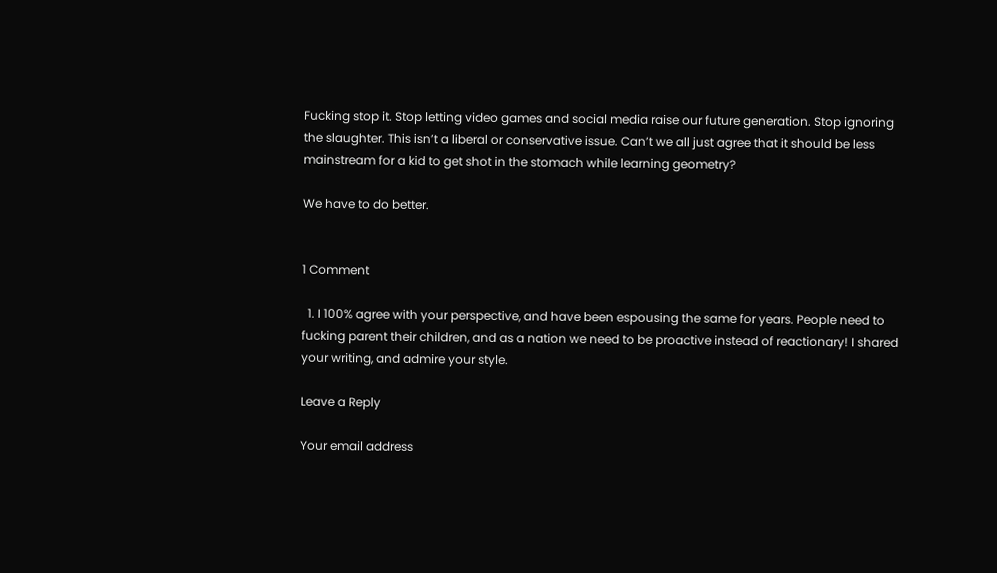Fucking stop it. Stop letting video games and social media raise our future generation. Stop ignoring the slaughter. This isn’t a liberal or conservative issue. Can’t we all just agree that it should be less mainstream for a kid to get shot in the stomach while learning geometry?

We have to do better.


1 Comment

  1. I 100% agree with your perspective, and have been espousing the same for years. People need to fucking parent their children, and as a nation we need to be proactive instead of reactionary! I shared your writing, and admire your style.

Leave a Reply

Your email address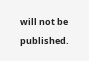will not be published.